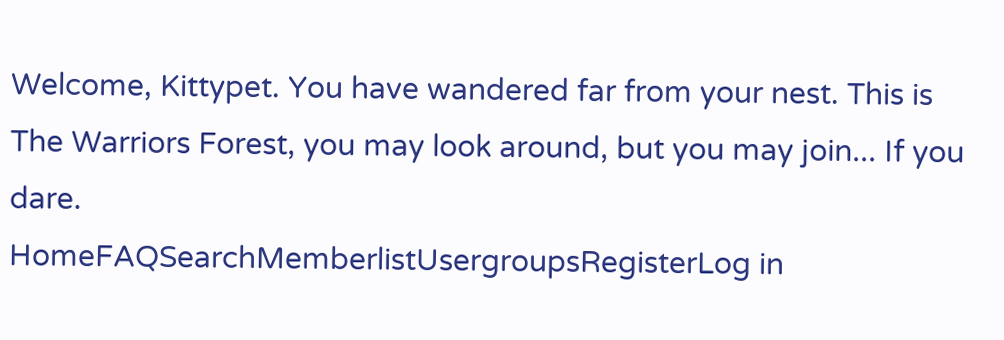Welcome, Kittypet. You have wandered far from your nest. This is The Warriors Forest, you may look around, but you may join... If you dare.
HomeFAQSearchMemberlistUsergroupsRegisterLog in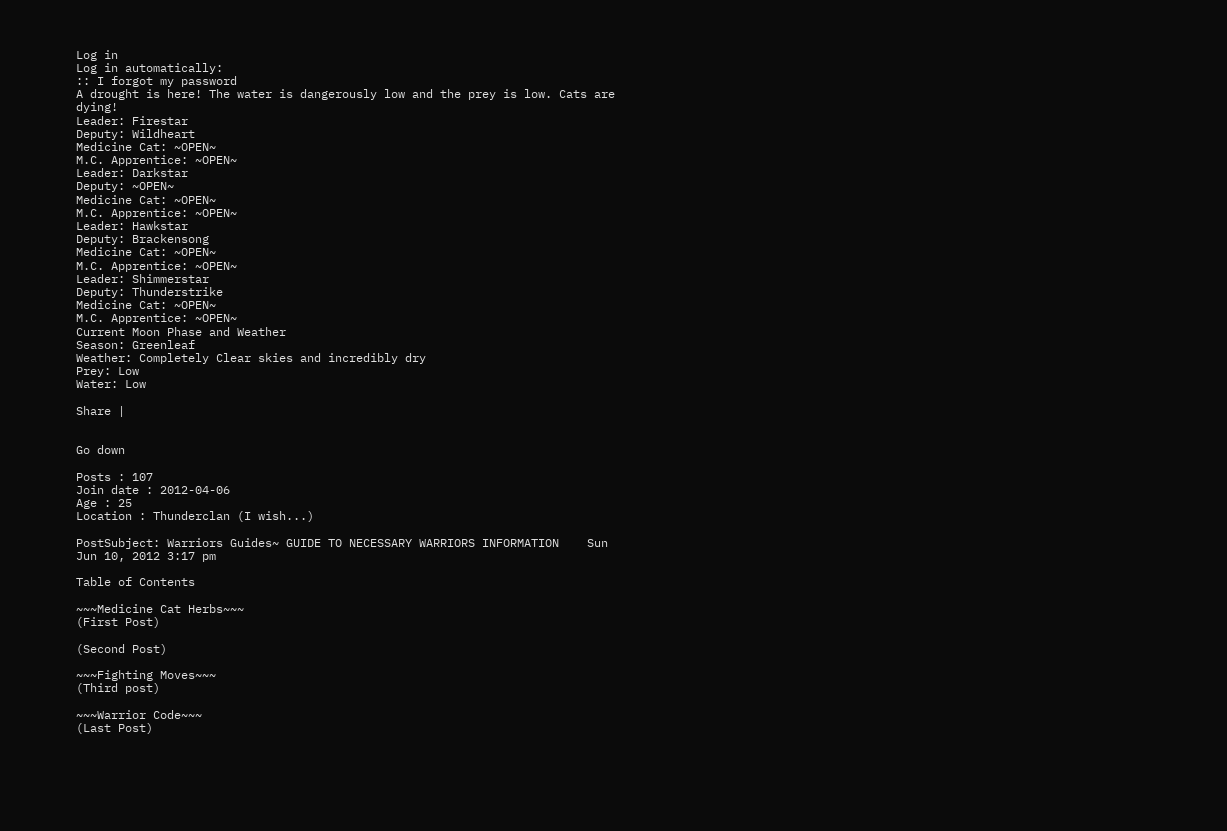Log in
Log in automatically:
:: I forgot my password
A drought is here! The water is dangerously low and the prey is low. Cats are dying!
Leader: Firestar
Deputy: Wildheart
Medicine Cat: ~OPEN~
M.C. Apprentice: ~OPEN~
Leader: Darkstar
Deputy: ~OPEN~
Medicine Cat: ~OPEN~
M.C. Apprentice: ~OPEN~
Leader: Hawkstar
Deputy: Brackensong
Medicine Cat: ~OPEN~
M.C. Apprentice: ~OPEN~
Leader: Shimmerstar
Deputy: Thunderstrike
Medicine Cat: ~OPEN~
M.C. Apprentice: ~OPEN~
Current Moon Phase and Weather
Season: Greenleaf
Weather: Completely Clear skies and incredibly dry
Prey: Low
Water: Low

Share |


Go down

Posts : 107
Join date : 2012-04-06
Age : 25
Location : Thunderclan (I wish...)

PostSubject: Warriors Guides~ GUIDE TO NECESSARY WARRIORS INFORMATION    Sun Jun 10, 2012 3:17 pm

Table of Contents

~~~Medicine Cat Herbs~~~
(First Post)

(Second Post)

~~~Fighting Moves~~~
(Third post)

~~~Warrior Code~~~
(Last Post)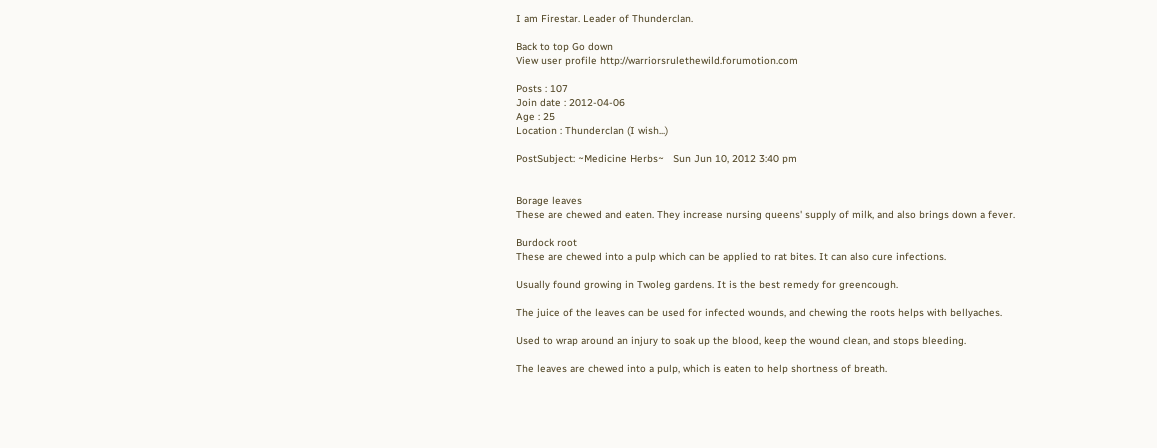I am Firestar. Leader of Thunderclan.

Back to top Go down
View user profile http://warriorsrulethewild.forumotion.com

Posts : 107
Join date : 2012-04-06
Age : 25
Location : Thunderclan (I wish...)

PostSubject: ~Medicine Herbs~   Sun Jun 10, 2012 3:40 pm


Borage leaves
These are chewed and eaten. They increase nursing queens' supply of milk, and also brings down a fever.

Burdock root
These are chewed into a pulp which can be applied to rat bites. It can also cure infections.

Usually found growing in Twoleg gardens. It is the best remedy for greencough.

The juice of the leaves can be used for infected wounds, and chewing the roots helps with bellyaches.

Used to wrap around an injury to soak up the blood, keep the wound clean, and stops bleeding.

The leaves are chewed into a pulp, which is eaten to help shortness of breath.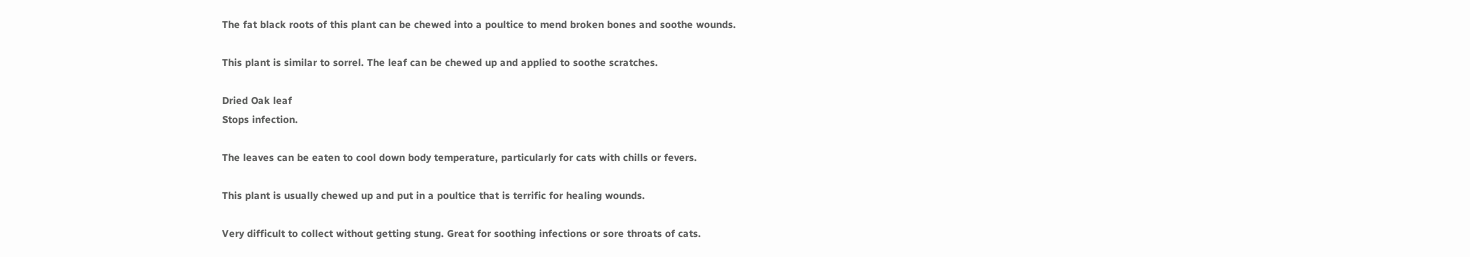The fat black roots of this plant can be chewed into a poultice to mend broken bones and soothe wounds.

This plant is similar to sorrel. The leaf can be chewed up and applied to soothe scratches.

Dried Oak leaf
Stops infection.

The leaves can be eaten to cool down body temperature, particularly for cats with chills or fevers.

This plant is usually chewed up and put in a poultice that is terrific for healing wounds.

Very difficult to collect without getting stung. Great for soothing infections or sore throats of cats.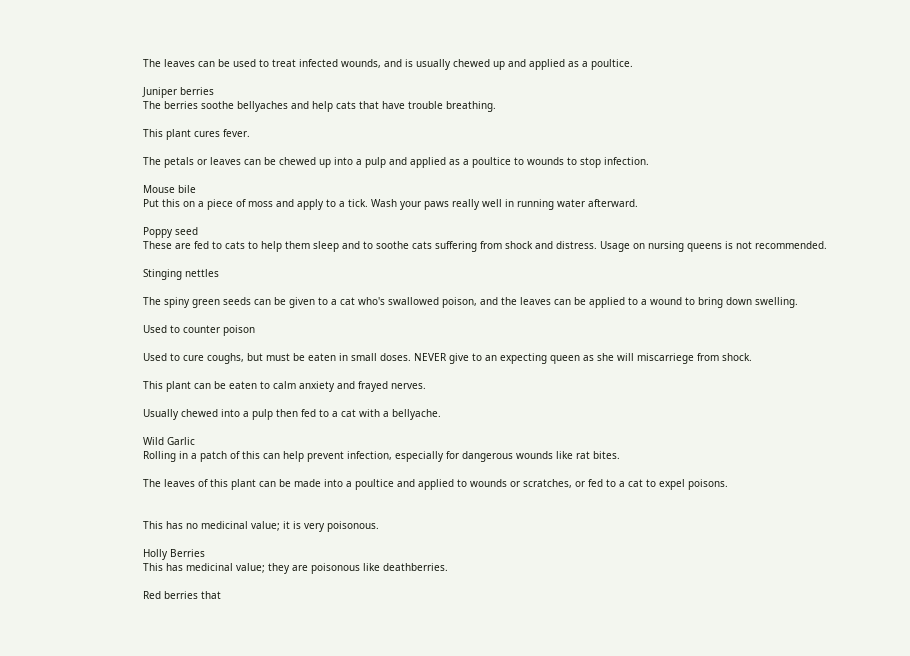The leaves can be used to treat infected wounds, and is usually chewed up and applied as a poultice.

Juniper berries
The berries soothe bellyaches and help cats that have trouble breathing.

This plant cures fever.

The petals or leaves can be chewed up into a pulp and applied as a poultice to wounds to stop infection.

Mouse bile
Put this on a piece of moss and apply to a tick. Wash your paws really well in running water afterward.

Poppy seed
These are fed to cats to help them sleep and to soothe cats suffering from shock and distress. Usage on nursing queens is not recommended.

Stinging nettles

The spiny green seeds can be given to a cat who's swallowed poison, and the leaves can be applied to a wound to bring down swelling.

Used to counter poison

Used to cure coughs, but must be eaten in small doses. NEVER give to an expecting queen as she will miscarriege from shock.

This plant can be eaten to calm anxiety and frayed nerves.

Usually chewed into a pulp then fed to a cat with a bellyache.

Wild Garlic
Rolling in a patch of this can help prevent infection, especially for dangerous wounds like rat bites.

The leaves of this plant can be made into a poultice and applied to wounds or scratches, or fed to a cat to expel poisons.


This has no medicinal value; it is very poisonous.

Holly Berries
This has medicinal value; they are poisonous like deathberries.

Red berries that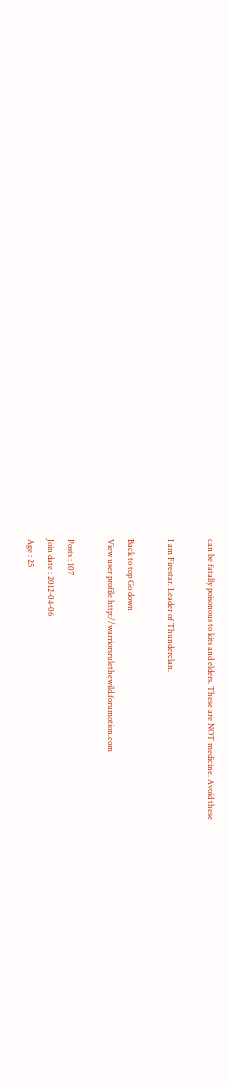can be fatally poisonous to kits and elders. These are NOT medicine. Avoid these

I am Firestar. Leader of Thunderclan.

Back to top Go down
View user profile http://warriorsrulethewild.forumotion.com

Posts : 107
Join date : 2012-04-06
Age : 25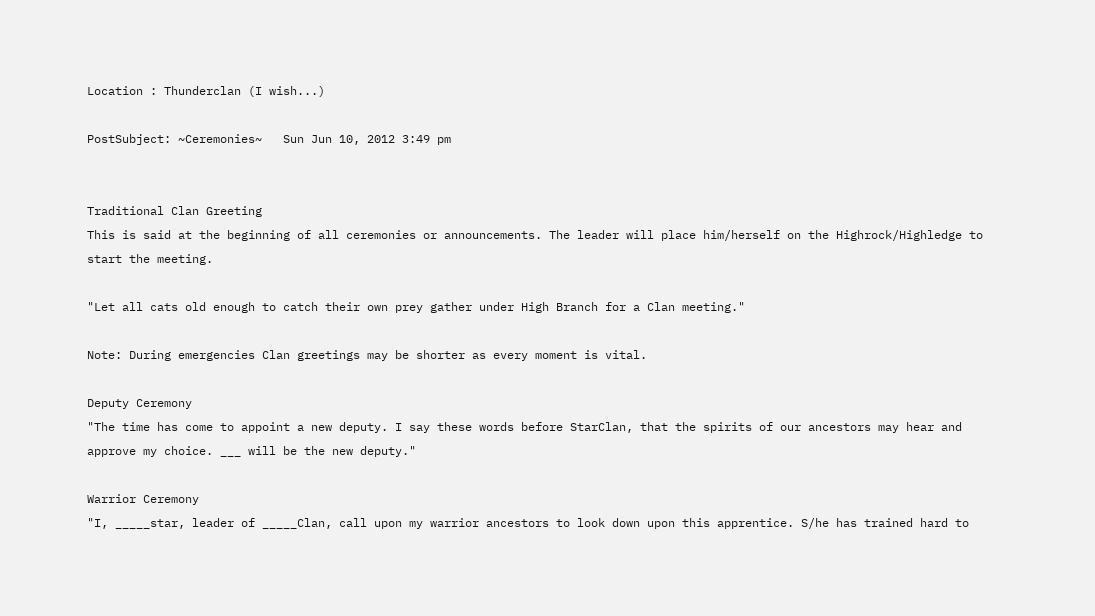Location : Thunderclan (I wish...)

PostSubject: ~Ceremonies~   Sun Jun 10, 2012 3:49 pm


Traditional Clan Greeting
This is said at the beginning of all ceremonies or announcements. The leader will place him/herself on the Highrock/Highledge to start the meeting.

"Let all cats old enough to catch their own prey gather under High Branch for a Clan meeting."

Note: During emergencies Clan greetings may be shorter as every moment is vital.

Deputy Ceremony
"The time has come to appoint a new deputy. I say these words before StarClan, that the spirits of our ancestors may hear and approve my choice. ___ will be the new deputy."

Warrior Ceremony
"I, _____star, leader of _____Clan, call upon my warrior ancestors to look down upon this apprentice. S/he has trained hard to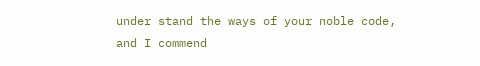under stand the ways of your noble code, and I commend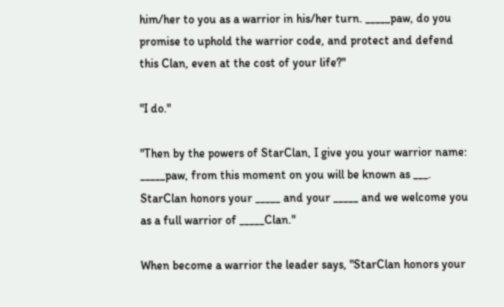him/her to you as a warrior in his/her turn. _____paw, do you promise to uphold the warrior code, and protect and defend this Clan, even at the cost of your life?"

"I do."

"Then by the powers of StarClan, I give you your warrior name: _____paw, from this moment on you will be known as ___. StarClan honors your _____ and your _____ and we welcome you as a full warrior of _____Clan."

When become a warrior the leader says, "StarClan honors your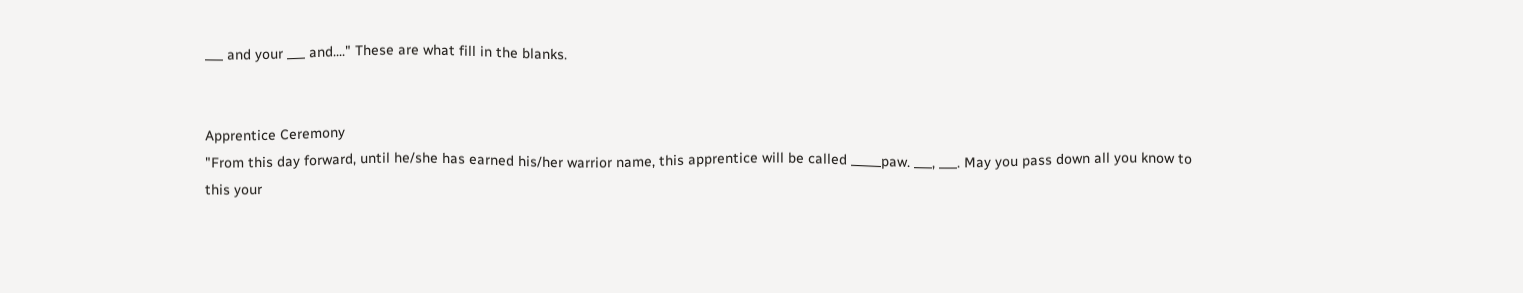___ and your ___ and...." These are what fill in the blanks.


Apprentice Ceremony
"From this day forward, until he/she has earned his/her warrior name, this apprentice will be called _____paw. ___, ___. May you pass down all you know to this your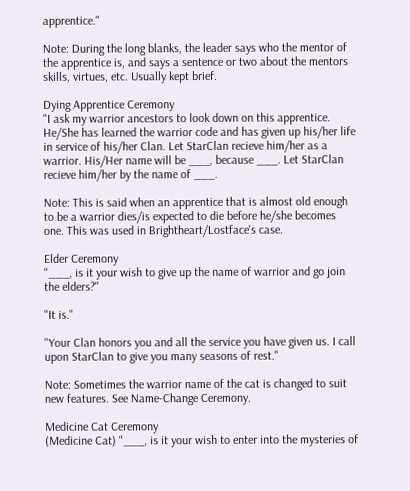apprentice."

Note: During the long blanks, the leader says who the mentor of the apprentice is, and says a sentence or two about the mentors skills, virtues, etc. Usually kept brief.

Dying Apprentice Ceremony
"I ask my warrior ancestors to look down on this apprentice. He/She has learned the warrior code and has given up his/her life in service of his/her Clan. Let StarClan recieve him/her as a warrior. His/Her name will be ___, because ___. Let StarClan recieve him/her by the name of ___.

Note: This is said when an apprentice that is almost old enough to be a warrior dies/is expected to die before he/she becomes one. This was used in Brightheart/Lostface's case.

Elder Ceremony
"___, is it your wish to give up the name of warrior and go join the elders?"

"It is."

"Your Clan honors you and all the service you have given us. I call upon StarClan to give you many seasons of rest."

Note: Sometimes the warrior name of the cat is changed to suit new features. See Name-Change Ceremony.

Medicine Cat Ceremony
(Medicine Cat) "___, is it your wish to enter into the mysteries of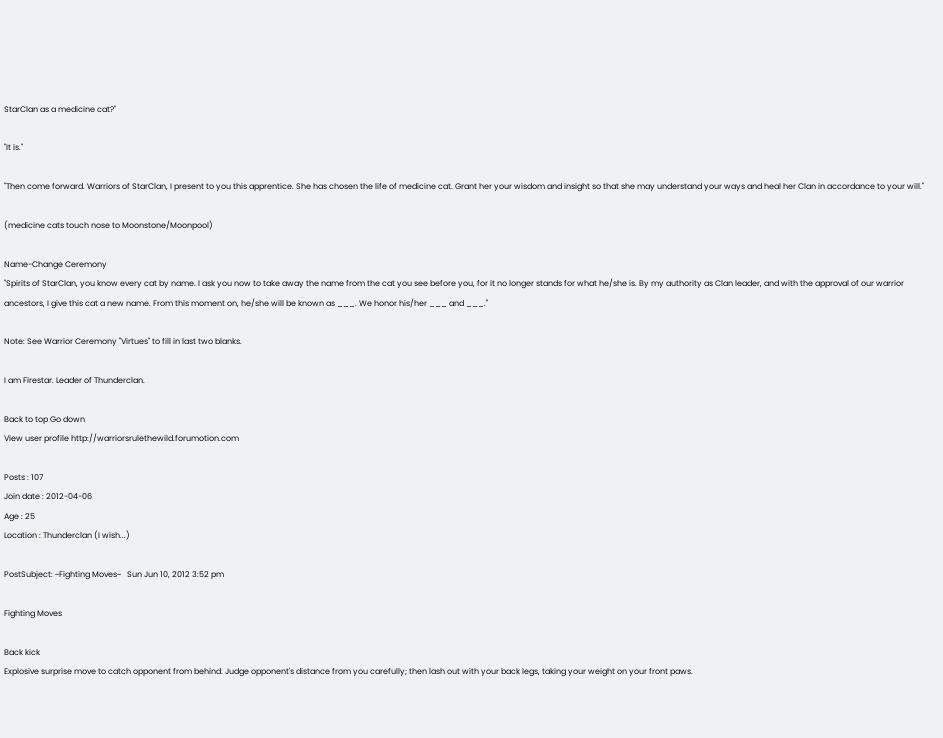StarClan as a medicine cat?"

"It is."

"Then come forward. Warriors of StarClan, I present to you this apprentice. She has chosen the life of medicine cat. Grant her your wisdom and insight so that she may understand your ways and heal her Clan in accordance to your will."

(medicine cats touch nose to Moonstone/Moonpool)

Name-Change Ceremony
"Spirits of StarClan, you know every cat by name. I ask you now to take away the name from the cat you see before you, for it no longer stands for what he/she is. By my authority as Clan leader, and with the approval of our warrior ancestors, I give this cat a new name. From this moment on, he/she will be known as ___. We honor his/her ___ and ___."

Note: See Warrior Ceremony "Virtues" to fill in last two blanks.

I am Firestar. Leader of Thunderclan.

Back to top Go down
View user profile http://warriorsrulethewild.forumotion.com

Posts : 107
Join date : 2012-04-06
Age : 25
Location : Thunderclan (I wish...)

PostSubject: ~Fighting Moves~   Sun Jun 10, 2012 3:52 pm

Fighting Moves

Back kick
Explosive surprise move to catch opponent from behind. Judge opponent's distance from you carefully; then lash out with your back legs, taking your weight on your front paws.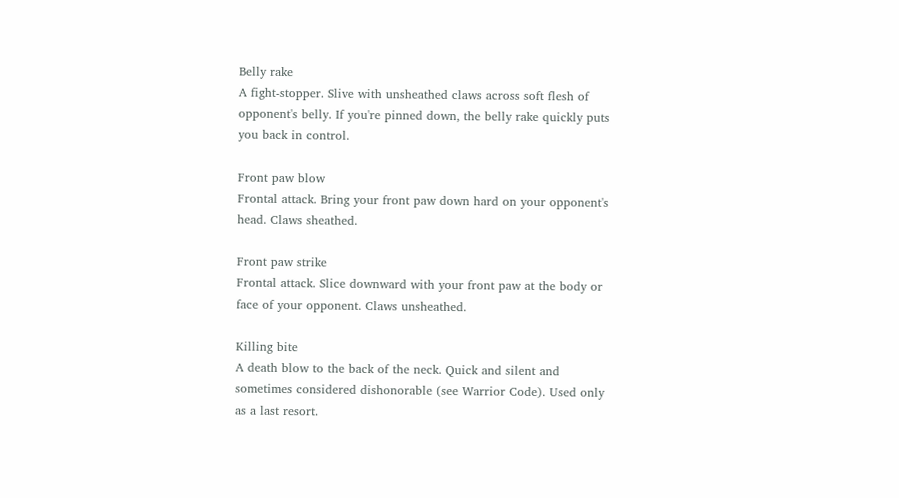Belly rake
A fight-stopper. Slive with unsheathed claws across soft flesh of opponent's belly. If you're pinned down, the belly rake quickly puts you back in control.

Front paw blow
Frontal attack. Bring your front paw down hard on your opponent's head. Claws sheathed.

Front paw strike
Frontal attack. Slice downward with your front paw at the body or face of your opponent. Claws unsheathed.

Killing bite
A death blow to the back of the neck. Quick and silent and sometimes considered dishonorable (see Warrior Code). Used only as a last resort.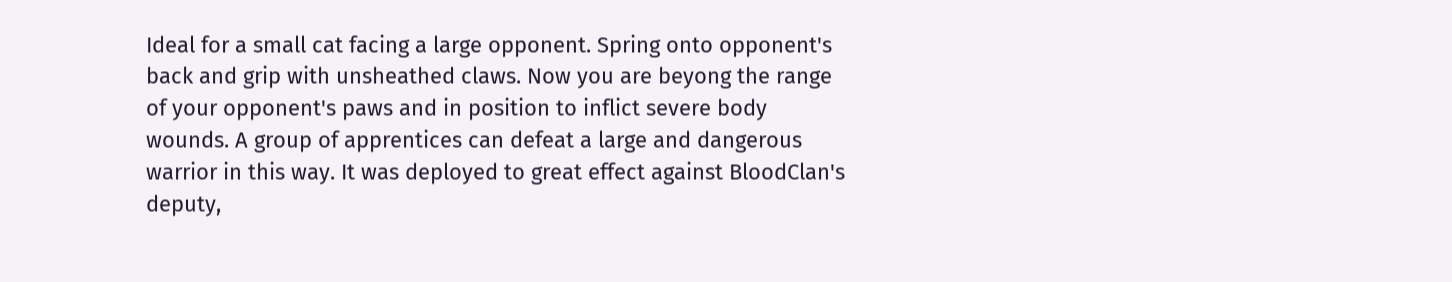Ideal for a small cat facing a large opponent. Spring onto opponent's back and grip with unsheathed claws. Now you are beyong the range of your opponent's paws and in position to inflict severe body wounds. A group of apprentices can defeat a large and dangerous warrior in this way. It was deployed to great effect against BloodClan's deputy,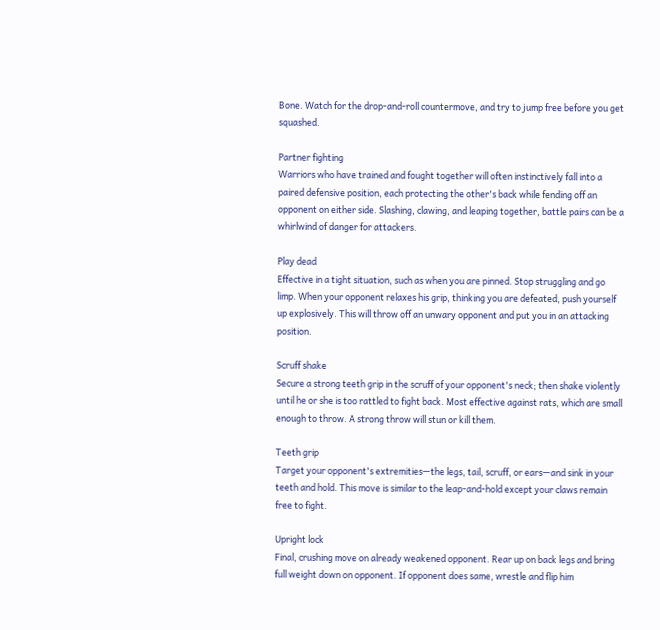Bone. Watch for the drop-and-roll countermove, and try to jump free before you get squashed.

Partner fighting
Warriors who have trained and fought together will often instinctively fall into a paired defensive position, each protecting the other's back while fending off an opponent on either side. Slashing, clawing, and leaping together, battle pairs can be a whirlwind of danger for attackers.

Play dead
Effective in a tight situation, such as when you are pinned. Stop struggling and go limp. When your opponent relaxes his grip, thinking you are defeated, push yourself up explosively. This will throw off an unwary opponent and put you in an attacking position.

Scruff shake
Secure a strong teeth grip in the scruff of your opponent's neck; then shake violently until he or she is too rattled to fight back. Most effective against rats, which are small enough to throw. A strong throw will stun or kill them.

Teeth grip
Target your opponent's extremities—the legs, tail, scruff, or ears—and sink in your teeth and hold. This move is similar to the leap-and-hold except your claws remain free to fight.

Upright lock
Final, crushing move on already weakened opponent. Rear up on back legs and bring full weight down on opponent. If opponent does same, wrestle and flip him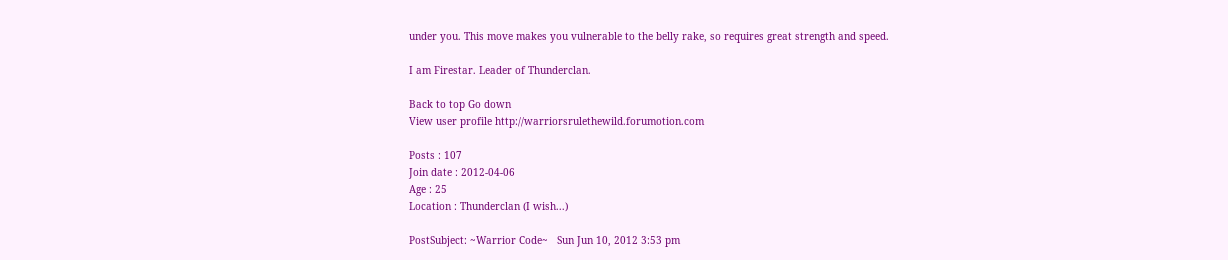under you. This move makes you vulnerable to the belly rake, so requires great strength and speed.

I am Firestar. Leader of Thunderclan.

Back to top Go down
View user profile http://warriorsrulethewild.forumotion.com

Posts : 107
Join date : 2012-04-06
Age : 25
Location : Thunderclan (I wish...)

PostSubject: ~Warrior Code~   Sun Jun 10, 2012 3:53 pm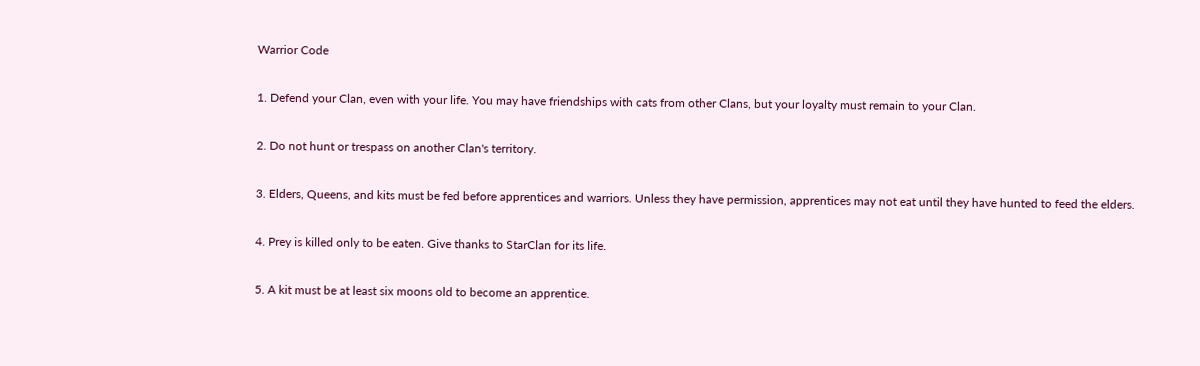Warrior Code

1. Defend your Clan, even with your life. You may have friendships with cats from other Clans, but your loyalty must remain to your Clan.

2. Do not hunt or trespass on another Clan's territory.

3. Elders, Queens, and kits must be fed before apprentices and warriors. Unless they have permission, apprentices may not eat until they have hunted to feed the elders.

4. Prey is killed only to be eaten. Give thanks to StarClan for its life.

5. A kit must be at least six moons old to become an apprentice.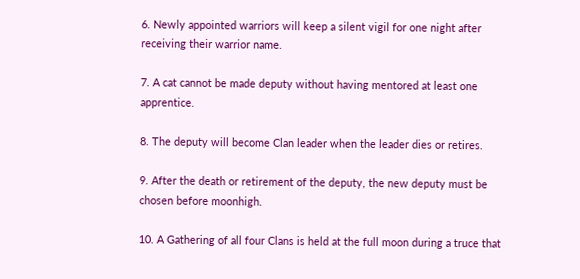6. Newly appointed warriors will keep a silent vigil for one night after receiving their warrior name.

7. A cat cannot be made deputy without having mentored at least one apprentice.

8. The deputy will become Clan leader when the leader dies or retires.

9. After the death or retirement of the deputy, the new deputy must be chosen before moonhigh.

10. A Gathering of all four Clans is held at the full moon during a truce that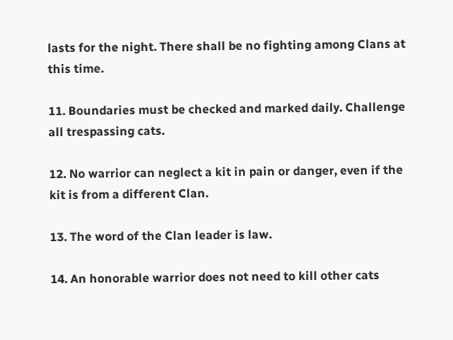lasts for the night. There shall be no fighting among Clans at this time.

11. Boundaries must be checked and marked daily. Challenge all trespassing cats.

12. No warrior can neglect a kit in pain or danger, even if the kit is from a different Clan.

13. The word of the Clan leader is law.

14. An honorable warrior does not need to kill other cats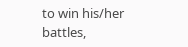to win his/her battles,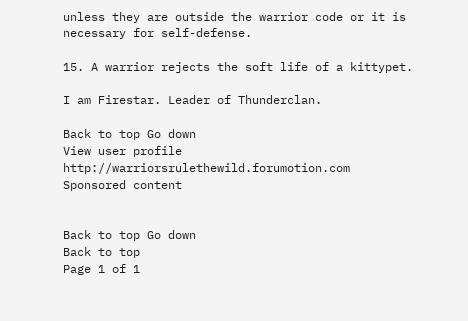unless they are outside the warrior code or it is necessary for self-defense.

15. A warrior rejects the soft life of a kittypet.

I am Firestar. Leader of Thunderclan.

Back to top Go down
View user profile http://warriorsrulethewild.forumotion.com
Sponsored content


Back to top Go down
Back to top
Page 1 of 1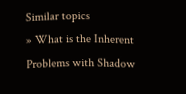Similar topics
» What is the Inherent Problems with Shadow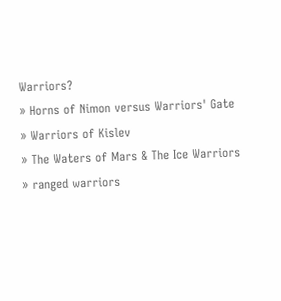Warriors?
» Horns of Nimon versus Warriors' Gate
» Warriors of Kislev
» The Waters of Mars & The Ice Warriors
» ranged warriors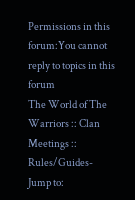Permissions in this forum:You cannot reply to topics in this forum
The World of The Warriors :: Clan Meetings :: Rules/Guides-
Jump to: